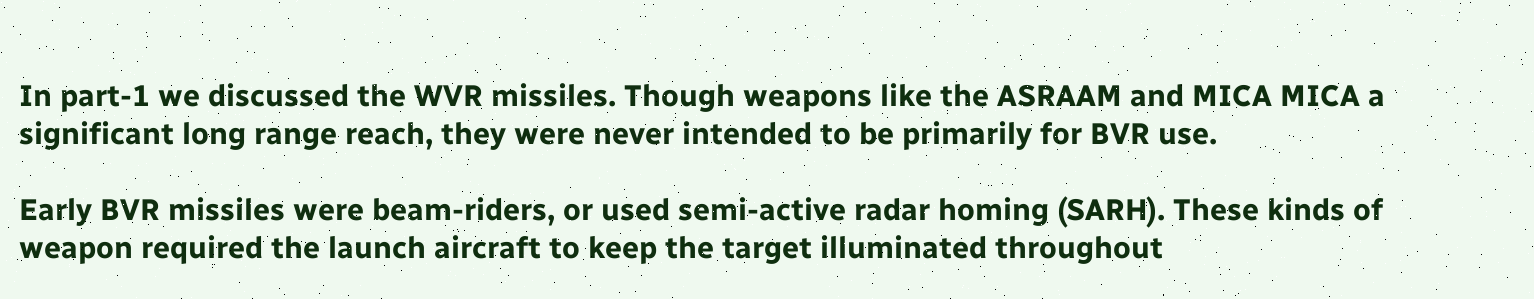In part-1 we discussed the WVR missiles. Though weapons like the ASRAAM and MICA MICA a significant long range reach, they were never intended to be primarily for BVR use.

Early BVR missiles were beam-riders, or used semi-active radar homing (SARH). These kinds of weapon required the launch aircraft to keep the target illuminated throughout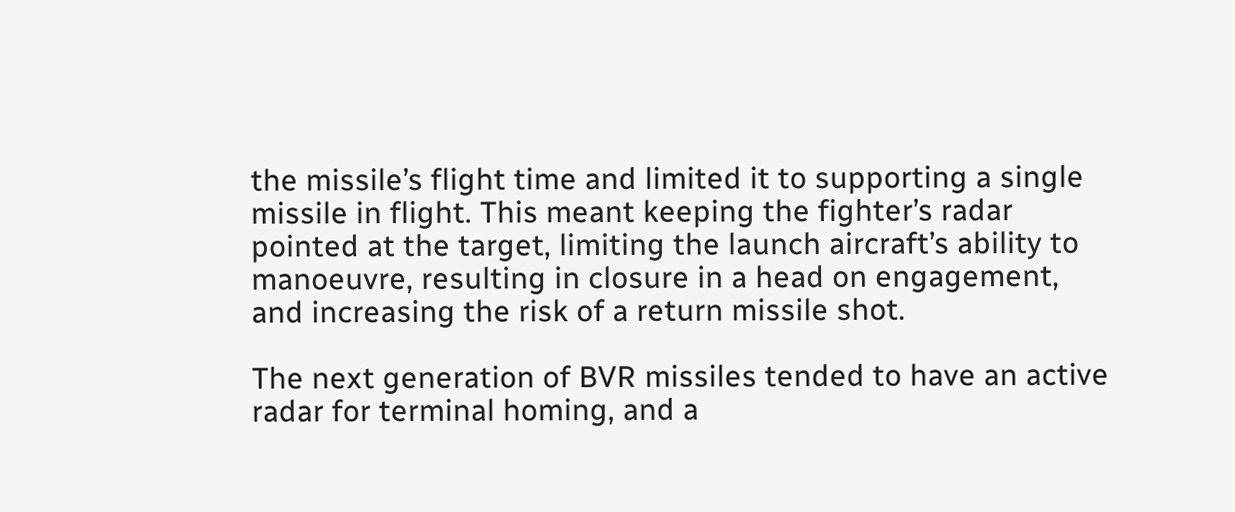the missile’s flight time and limited it to supporting a single missile in flight. This meant keeping the fighter’s radar pointed at the target, limiting the launch aircraft’s ability to manoeuvre, resulting in closure in a head on engagement, and increasing the risk of a return missile shot.

The next generation of BVR missiles tended to have an active radar for terminal homing, and a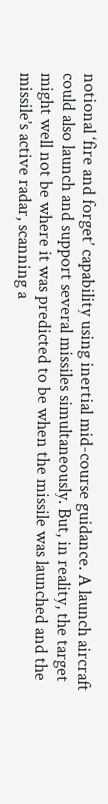notional ‘fire and forget’ capability using inertial mid-course guidance. A launch aircraft could also launch and support several missiles simultaneously. But, in reality, the target might well not be where it was predicted to be when the missile was launched and the missile’s active radar, scanning a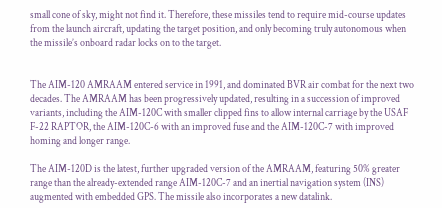small cone of sky, might not find it. Therefore, these missiles tend to require mid-course updates from the launch aircraft, updating the target position, and only becoming truly autonomous when the missile’s onboard radar locks on to the target.


The AIM-120 AMRAAM entered service in 1991, and dominated BVR air combat for the next two decades. The AMRAAM has been progressively updated, resulting in a succession of improved variants, including the AIM-120C with smaller clipped fins to allow internal carriage by the USAF F-22 RAPTOR, the AIM-120C-6 with an improved fuse and the AIM-120C-7 with improved homing and longer range.

The AIM-120D is the latest, further upgraded version of the AMRAAM, featuring 50% greater range than the already-extended range AIM-120C-7 and an inertial navigation system (INS) augmented with embedded GPS. The missile also incorporates a new datalink.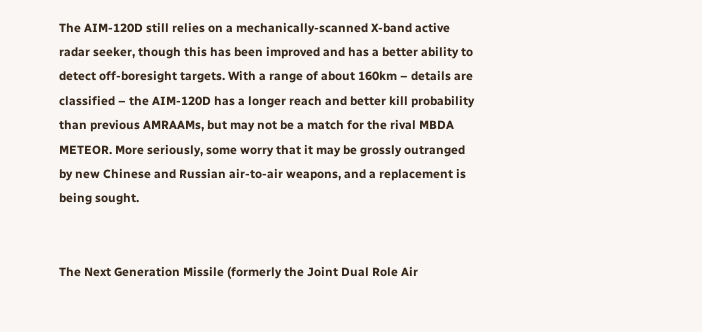The AIM-120D still relies on a mechanically-scanned X-band active radar seeker, though this has been improved and has a better ability to detect off-boresight targets. With a range of about 160km – details are classified – the AIM-120D has a longer reach and better kill probability than previous AMRAAMs, but may not be a match for the rival MBDA METEOR. More seriously, some worry that it may be grossly outranged by new Chinese and Russian air-to-air weapons, and a replacement is being sought.


The Next Generation Missile (formerly the Joint Dual Role Air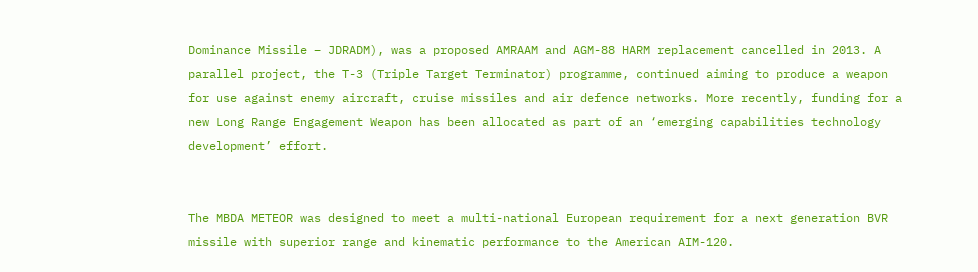Dominance Missile – JDRADM), was a proposed AMRAAM and AGM-88 HARM replacement cancelled in 2013. A parallel project, the T-3 (Triple Target Terminator) programme, continued aiming to produce a weapon for use against enemy aircraft, cruise missiles and air defence networks. More recently, funding for a new Long Range Engagement Weapon has been allocated as part of an ‘emerging capabilities technology development’ effort.


The MBDA METEOR was designed to meet a multi-national European requirement for a next generation BVR missile with superior range and kinematic performance to the American AIM-120.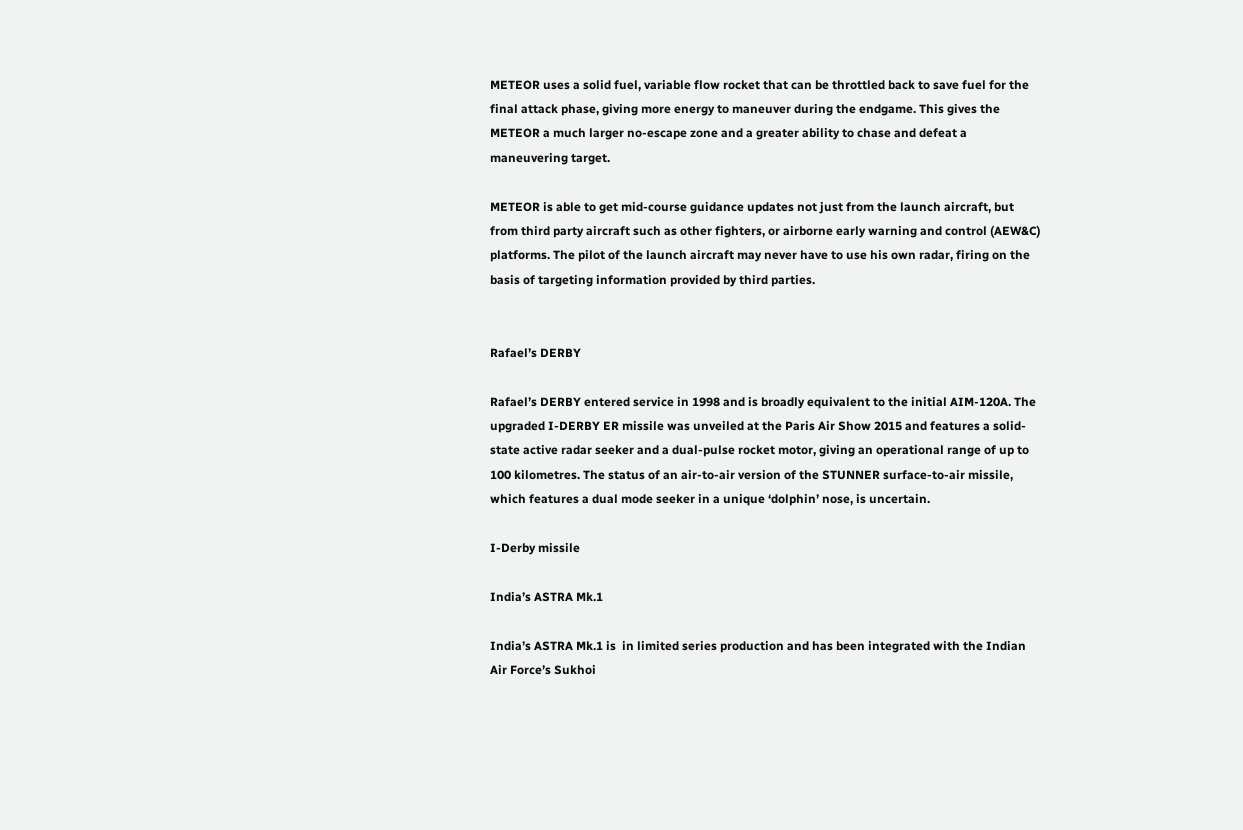METEOR uses a solid fuel, variable flow rocket that can be throttled back to save fuel for the final attack phase, giving more energy to maneuver during the endgame. This gives the METEOR a much larger no-escape zone and a greater ability to chase and defeat a maneuvering target.

METEOR is able to get mid-course guidance updates not just from the launch aircraft, but from third party aircraft such as other fighters, or airborne early warning and control (AEW&C) platforms. The pilot of the launch aircraft may never have to use his own radar, firing on the basis of targeting information provided by third parties.


Rafael’s DERBY

Rafael’s DERBY entered service in 1998 and is broadly equivalent to the initial AIM-120A. The upgraded I-DERBY ER missile was unveiled at the Paris Air Show 2015 and features a solid-state active radar seeker and a dual-pulse rocket motor, giving an operational range of up to 100 kilometres. The status of an air-to-air version of the STUNNER surface-to-air missile, which features a dual mode seeker in a unique ‘dolphin’ nose, is uncertain.

I-Derby missile

India’s ASTRA Mk.1

India’s ASTRA Mk.1 is  in limited series production and has been integrated with the Indian Air Force’s Sukhoi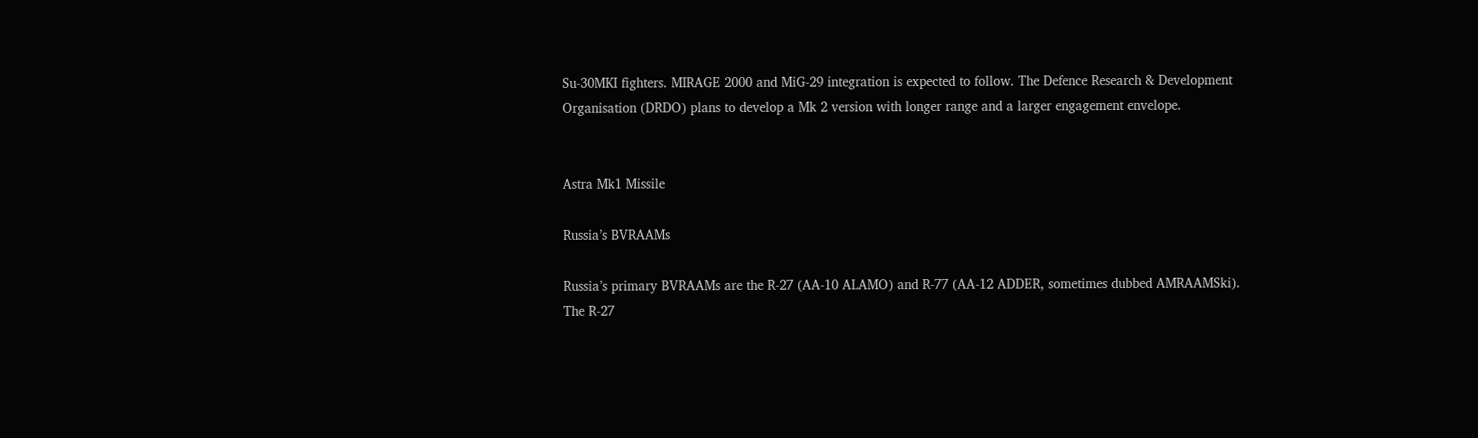Su-30MKI fighters. MIRAGE 2000 and MiG-29 integration is expected to follow. The Defence Research & Development Organisation (DRDO) plans to develop a Mk 2 version with longer range and a larger engagement envelope.


Astra Mk1 Missile

Russia’s BVRAAMs

Russia’s primary BVRAAMs are the R-27 (AA-10 ALAMO) and R-77 (AA-12 ADDER, sometimes dubbed AMRAAMSki). The R-27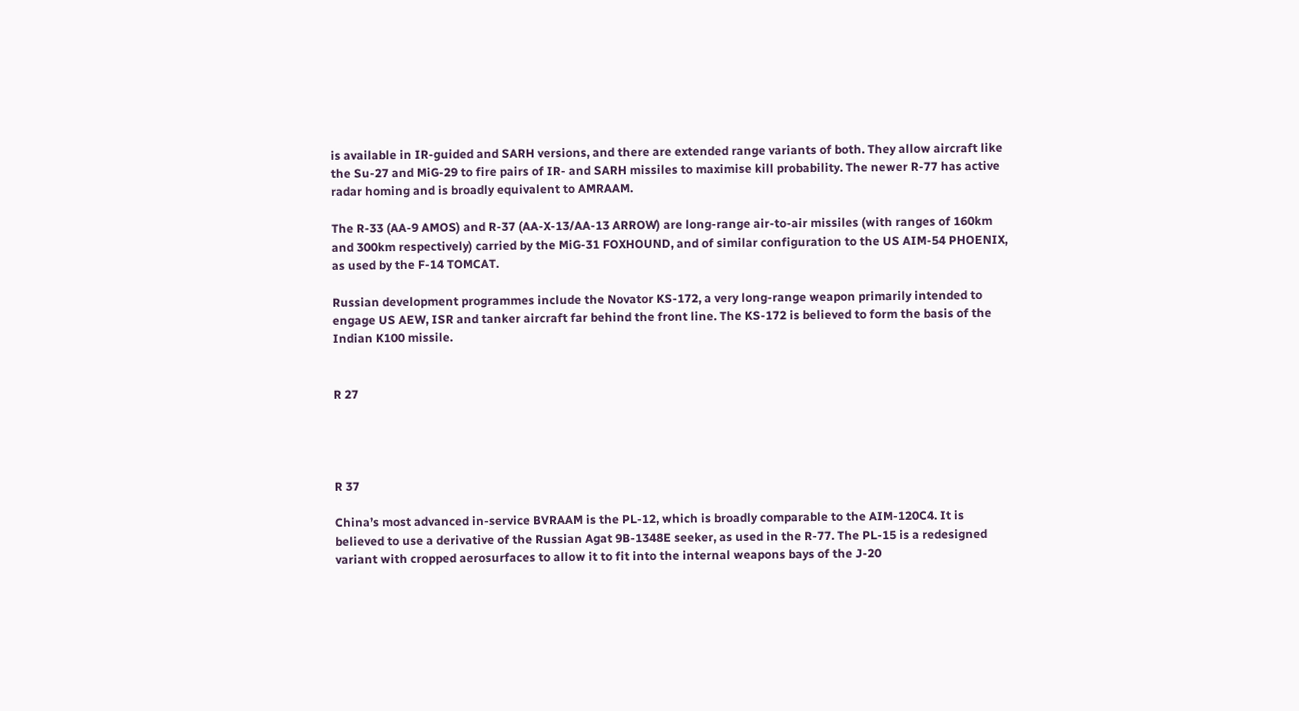is available in IR-guided and SARH versions, and there are extended range variants of both. They allow aircraft like the Su-27 and MiG-29 to fire pairs of IR- and SARH missiles to maximise kill probability. The newer R-77 has active radar homing and is broadly equivalent to AMRAAM.

The R-33 (AA-9 AMOS) and R-37 (AA-X-13/AA-13 ARROW) are long-range air-to-air missiles (with ranges of 160km and 300km respectively) carried by the MiG-31 FOXHOUND, and of similar configuration to the US AIM-54 PHOENIX, as used by the F-14 TOMCAT.

Russian development programmes include the Novator KS-172, a very long-range weapon primarily intended to engage US AEW, ISR and tanker aircraft far behind the front line. The KS-172 is believed to form the basis of the Indian K100 missile.


R 27




R 37

China’s most advanced in-service BVRAAM is the PL-12, which is broadly comparable to the AIM-120C4. It is believed to use a derivative of the Russian Agat 9B-1348E seeker, as used in the R-77. The PL-15 is a redesigned variant with cropped aerosurfaces to allow it to fit into the internal weapons bays of the J-20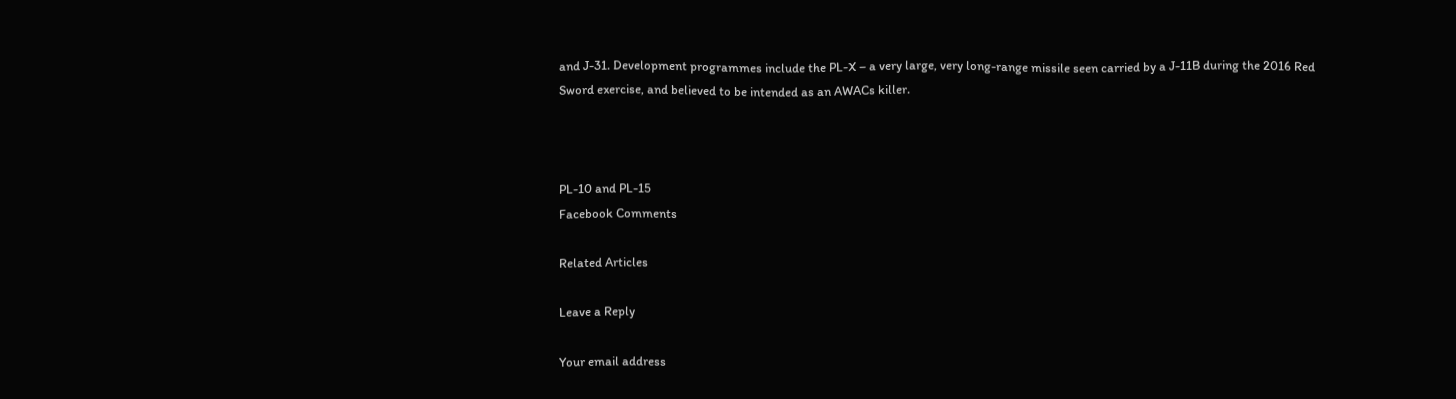and J-31. Development programmes include the PL-X – a very large, very long-range missile seen carried by a J-11B during the 2016 Red Sword exercise, and believed to be intended as an AWACs killer.



PL-10 and PL-15
Facebook Comments

Related Articles

Leave a Reply

Your email address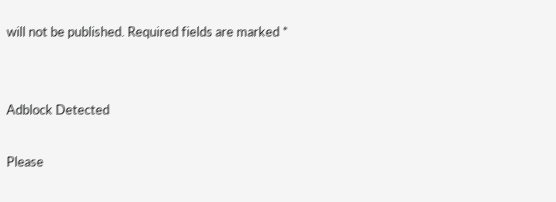will not be published. Required fields are marked *


Adblock Detected

Please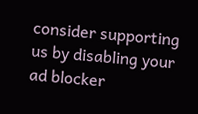consider supporting us by disabling your ad blocker